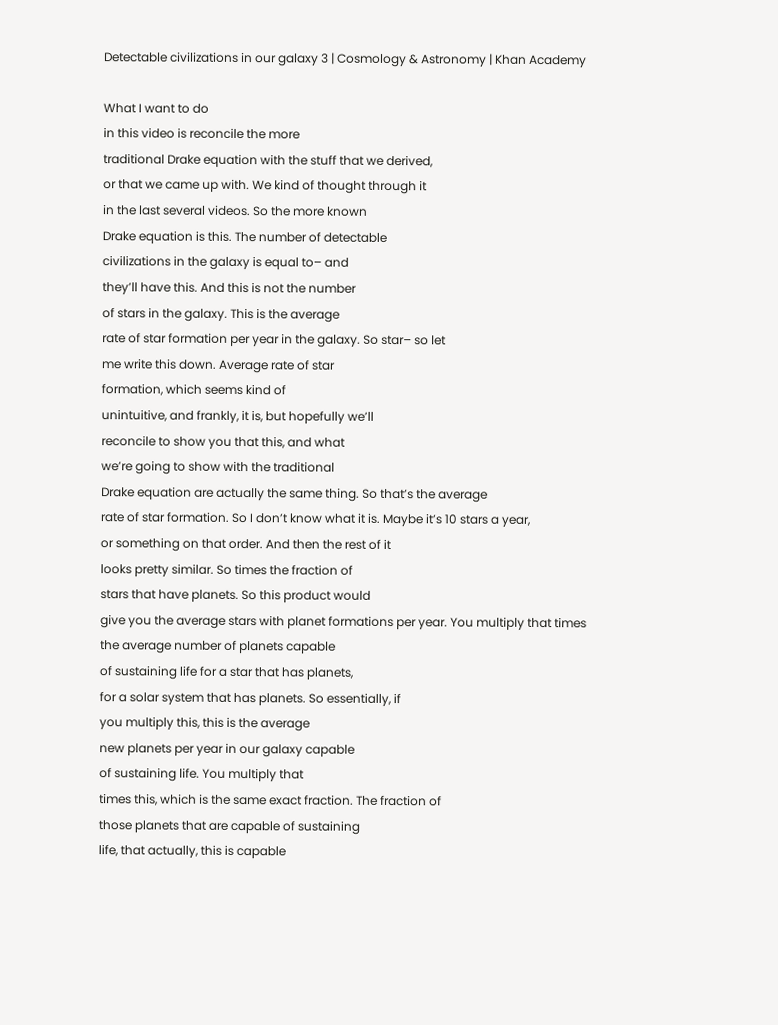Detectable civilizations in our galaxy 3 | Cosmology & Astronomy | Khan Academy

What I want to do
in this video is reconcile the more
traditional Drake equation with the stuff that we derived,
or that we came up with. We kind of thought through it
in the last several videos. So the more known
Drake equation is this. The number of detectable
civilizations in the galaxy is equal to– and
they’ll have this. And this is not the number
of stars in the galaxy. This is the average
rate of star formation per year in the galaxy. So star– so let
me write this down. Average rate of star
formation, which seems kind of
unintuitive, and frankly, it is, but hopefully we’ll
reconcile to show you that this, and what
we’re going to show with the traditional
Drake equation are actually the same thing. So that’s the average
rate of star formation. So I don’t know what it is. Maybe it’s 10 stars a year,
or something on that order. And then the rest of it
looks pretty similar. So times the fraction of
stars that have planets. So this product would
give you the average stars with planet formations per year. You multiply that times
the average number of planets capable
of sustaining life for a star that has planets,
for a solar system that has planets. So essentially, if
you multiply this, this is the average
new planets per year in our galaxy capable
of sustaining life. You multiply that
times this, which is the same exact fraction. The fraction of
those planets that are capable of sustaining
life, that actually, this is capable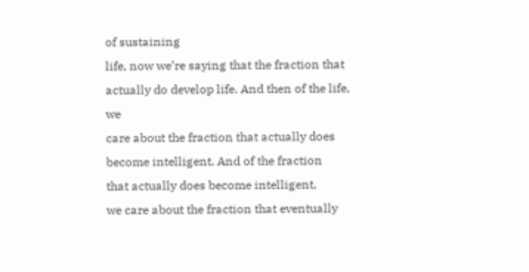of sustaining
life, now we’re saying that the fraction that
actually do develop life. And then of the life, we
care about the fraction that actually does
become intelligent. And of the fraction
that actually does become intelligent,
we care about the fraction that eventually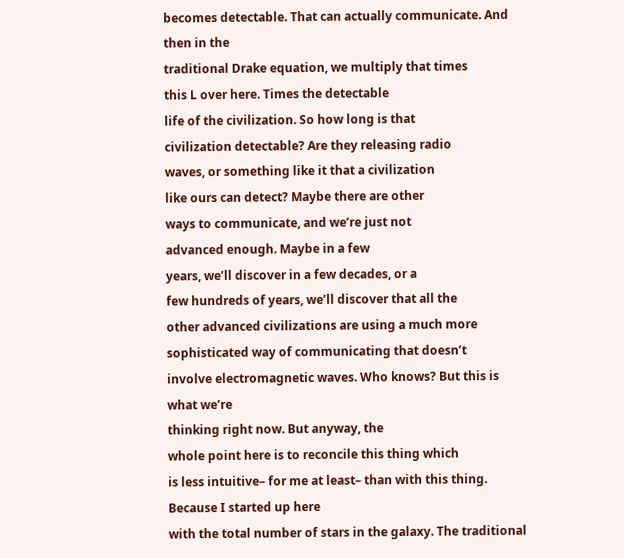becomes detectable. That can actually communicate. And then in the
traditional Drake equation, we multiply that times
this L over here. Times the detectable
life of the civilization. So how long is that
civilization detectable? Are they releasing radio
waves, or something like it that a civilization
like ours can detect? Maybe there are other
ways to communicate, and we’re just not
advanced enough. Maybe in a few
years, we’ll discover in a few decades, or a
few hundreds of years, we’ll discover that all the
other advanced civilizations are using a much more
sophisticated way of communicating that doesn’t
involve electromagnetic waves. Who knows? But this is what we’re
thinking right now. But anyway, the
whole point here is to reconcile this thing which
is less intuitive– for me at least– than with this thing. Because I started up here
with the total number of stars in the galaxy. The traditional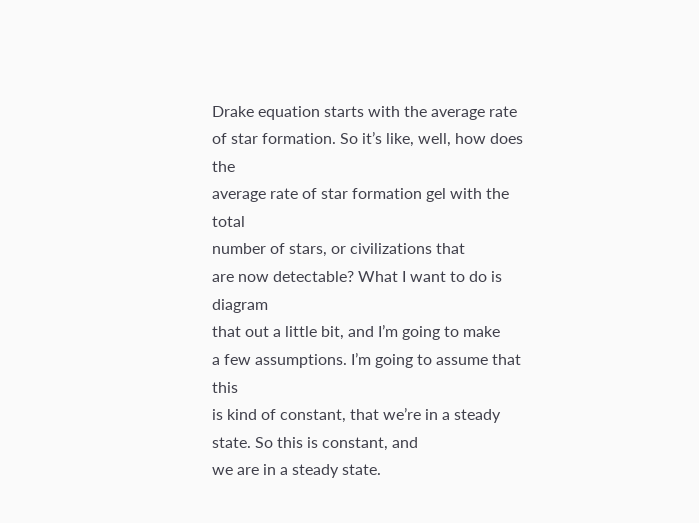Drake equation starts with the average rate
of star formation. So it’s like, well, how does the
average rate of star formation gel with the total
number of stars, or civilizations that
are now detectable? What I want to do is diagram
that out a little bit, and I’m going to make
a few assumptions. I’m going to assume that this
is kind of constant, that we’re in a steady state. So this is constant, and
we are in a steady state.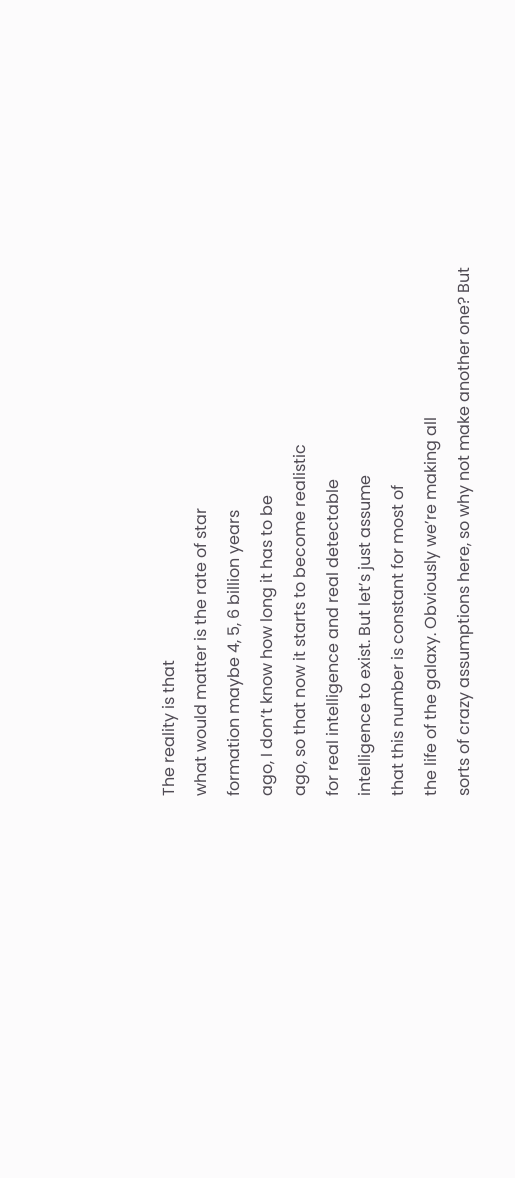The reality is that
what would matter is the rate of star
formation maybe 4, 5, 6 billion years
ago, I don’t know how long it has to be
ago, so that now it starts to become realistic
for real intelligence and real detectable
intelligence to exist. But let’s just assume
that this number is constant for most of
the life of the galaxy. Obviously we’re making all
sorts of crazy assumptions here, so why not make another one? But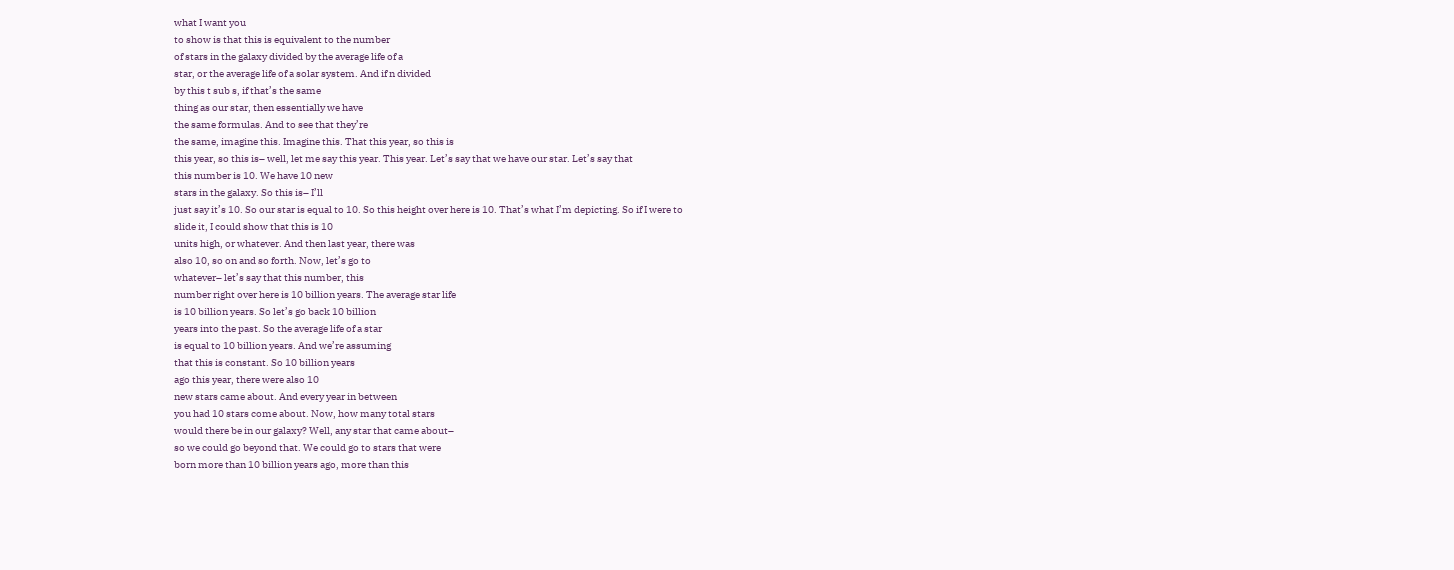what I want you
to show is that this is equivalent to the number
of stars in the galaxy divided by the average life of a
star, or the average life of a solar system. And if n divided
by this t sub s, if that’s the same
thing as our star, then essentially we have
the same formulas. And to see that they’re
the same, imagine this. Imagine this. That this year, so this is
this year, so this is– well, let me say this year. This year. Let’s say that we have our star. Let’s say that
this number is 10. We have 10 new
stars in the galaxy. So this is– I’ll
just say it’s 10. So our star is equal to 10. So this height over here is 10. That’s what I’m depicting. So if I were to
slide it, I could show that this is 10
units high, or whatever. And then last year, there was
also 10, so on and so forth. Now, let’s go to
whatever– let’s say that this number, this
number right over here is 10 billion years. The average star life
is 10 billion years. So let’s go back 10 billion
years into the past. So the average life of a star
is equal to 10 billion years. And we’re assuming
that this is constant. So 10 billion years
ago this year, there were also 10
new stars came about. And every year in between
you had 10 stars come about. Now, how many total stars
would there be in our galaxy? Well, any star that came about–
so we could go beyond that. We could go to stars that were
born more than 10 billion years ago, more than this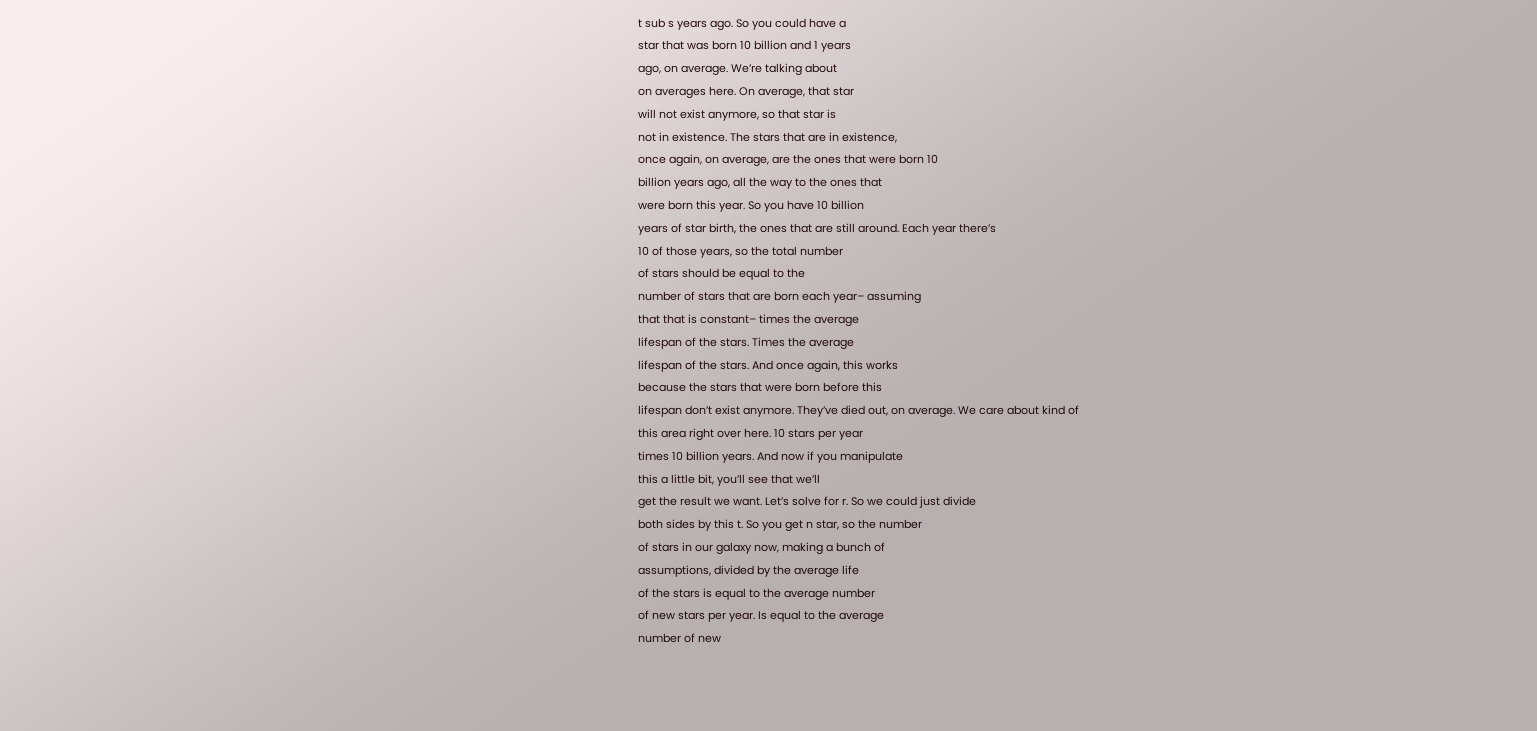t sub s years ago. So you could have a
star that was born 10 billion and 1 years
ago, on average. We’re talking about
on averages here. On average, that star
will not exist anymore, so that star is
not in existence. The stars that are in existence,
once again, on average, are the ones that were born 10
billion years ago, all the way to the ones that
were born this year. So you have 10 billion
years of star birth, the ones that are still around. Each year there’s
10 of those years, so the total number
of stars should be equal to the
number of stars that are born each year– assuming
that that is constant– times the average
lifespan of the stars. Times the average
lifespan of the stars. And once again, this works
because the stars that were born before this
lifespan don’t exist anymore. They’ve died out, on average. We care about kind of
this area right over here. 10 stars per year
times 10 billion years. And now if you manipulate
this a little bit, you’ll see that we’ll
get the result we want. Let’s solve for r. So we could just divide
both sides by this t. So you get n star, so the number
of stars in our galaxy now, making a bunch of
assumptions, divided by the average life
of the stars is equal to the average number
of new stars per year. Is equal to the average
number of new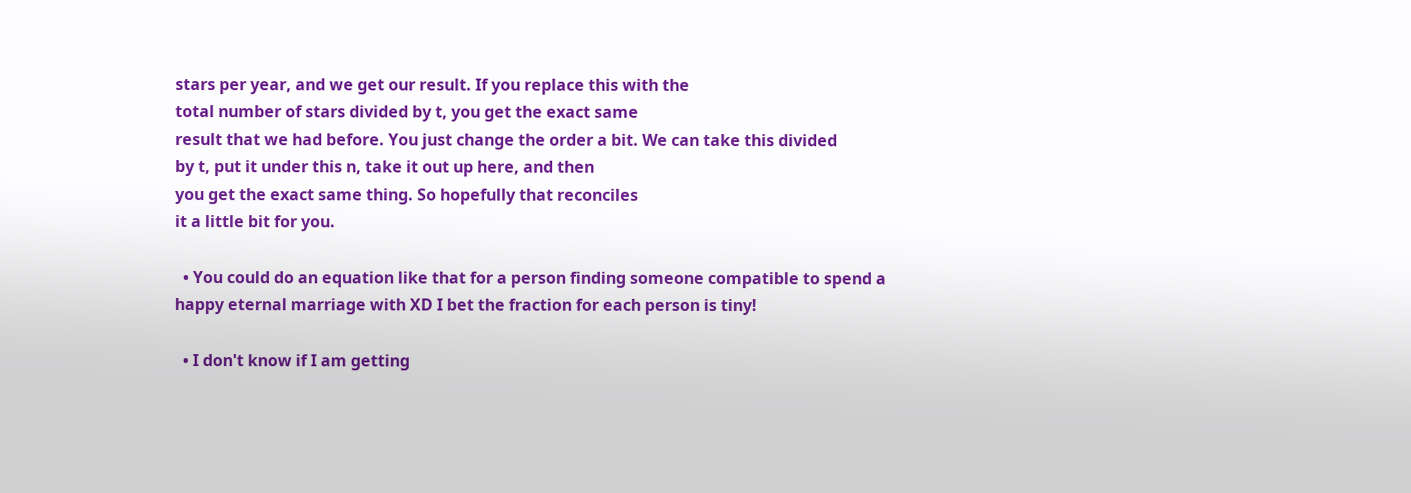stars per year, and we get our result. If you replace this with the
total number of stars divided by t, you get the exact same
result that we had before. You just change the order a bit. We can take this divided
by t, put it under this n, take it out up here, and then
you get the exact same thing. So hopefully that reconciles
it a little bit for you.

  • You could do an equation like that for a person finding someone compatible to spend a happy eternal marriage with XD I bet the fraction for each person is tiny!

  • I don't know if I am getting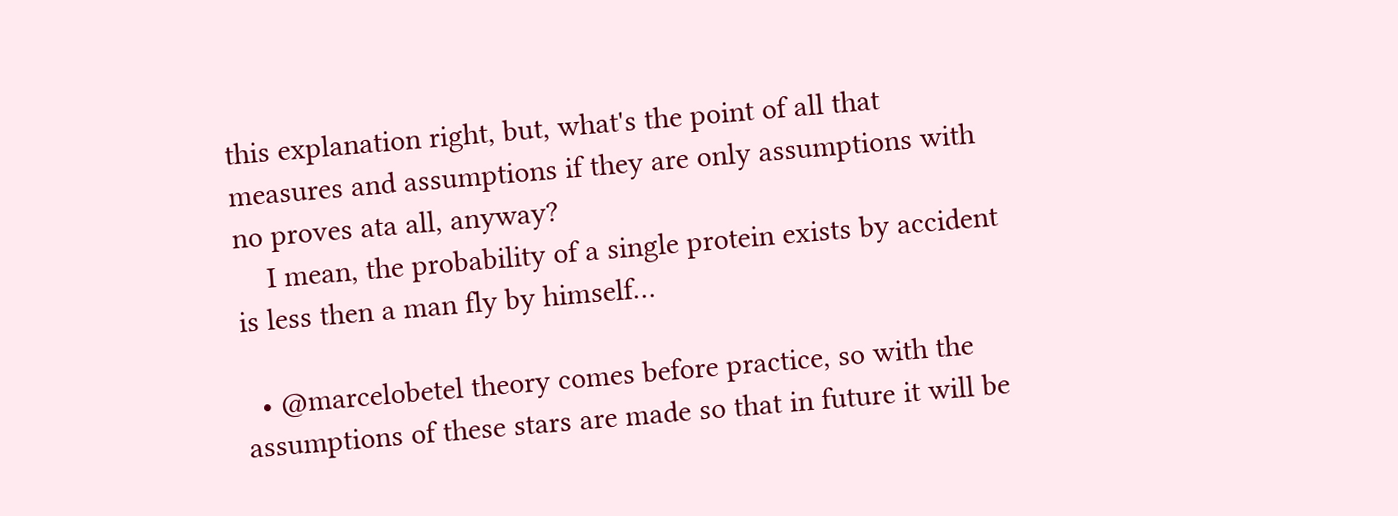this explanation right, but, what's the point of all that measures and assumptions if they are only assumptions with no proves ata all, anyway?
    I mean, the probability of a single protein exists by accident is less then a man fly by himself…

  • @marcelobetel theory comes before practice, so with the assumptions of these stars are made so that in future it will be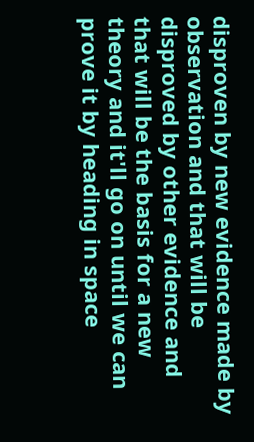disproven by new evidence made by observation and that will be disproved by other evidence and that will be the basis for a new theory and it'll go on until we can prove it by heading in space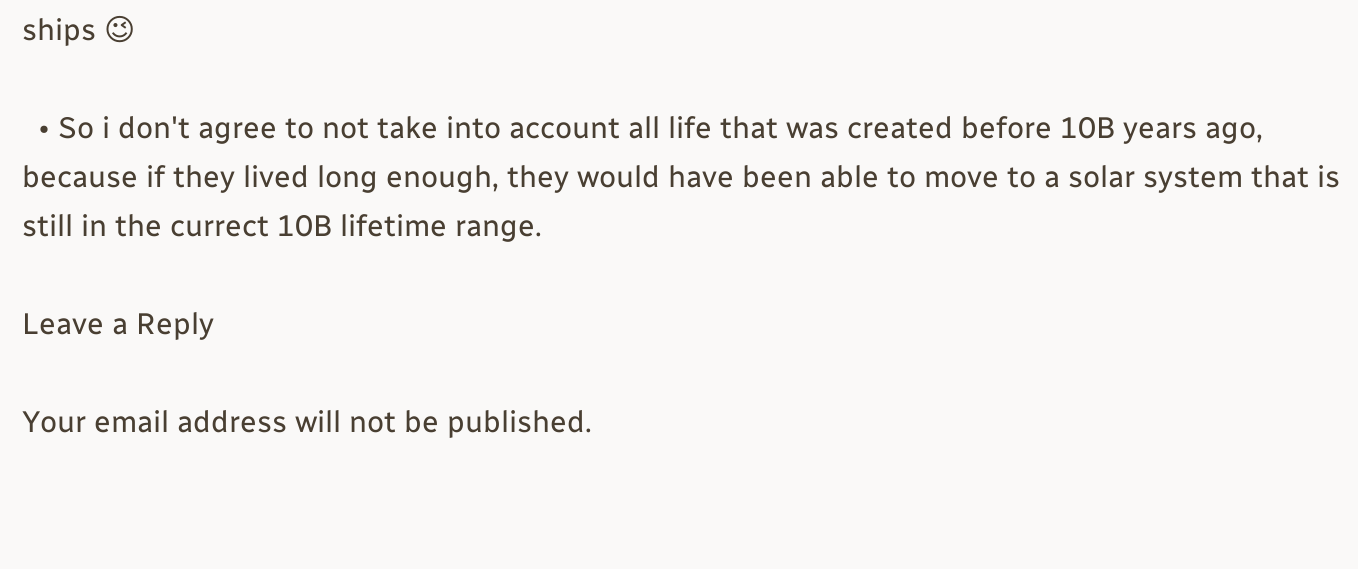ships 😉

  • So i don't agree to not take into account all life that was created before 10B years ago, because if they lived long enough, they would have been able to move to a solar system that is still in the currect 10B lifetime range.

Leave a Reply

Your email address will not be published.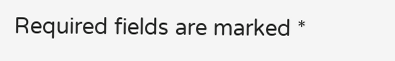Required fields are marked *